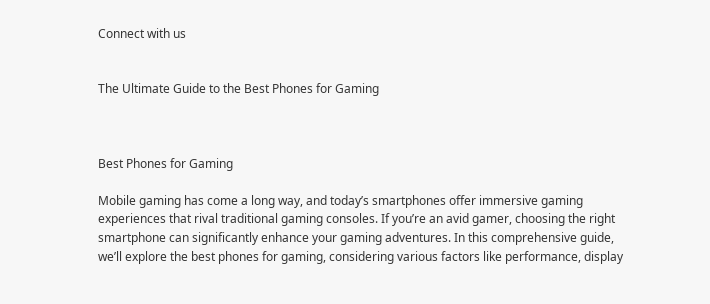Connect with us


The Ultimate Guide to the Best Phones for Gaming



Best Phones for Gaming

Mobile gaming has come a long way, and today’s smartphones offer immersive gaming experiences that rival traditional gaming consoles. If you’re an avid gamer, choosing the right smartphone can significantly enhance your gaming adventures. In this comprehensive guide, we’ll explore the best phones for gaming, considering various factors like performance, display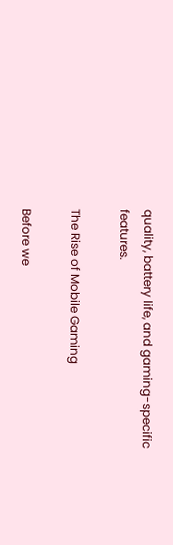quality, battery life, and gaming-specific features.

The Rise of Mobile Gaming

Before we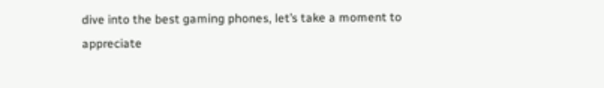dive into the best gaming phones, let’s take a moment to appreciate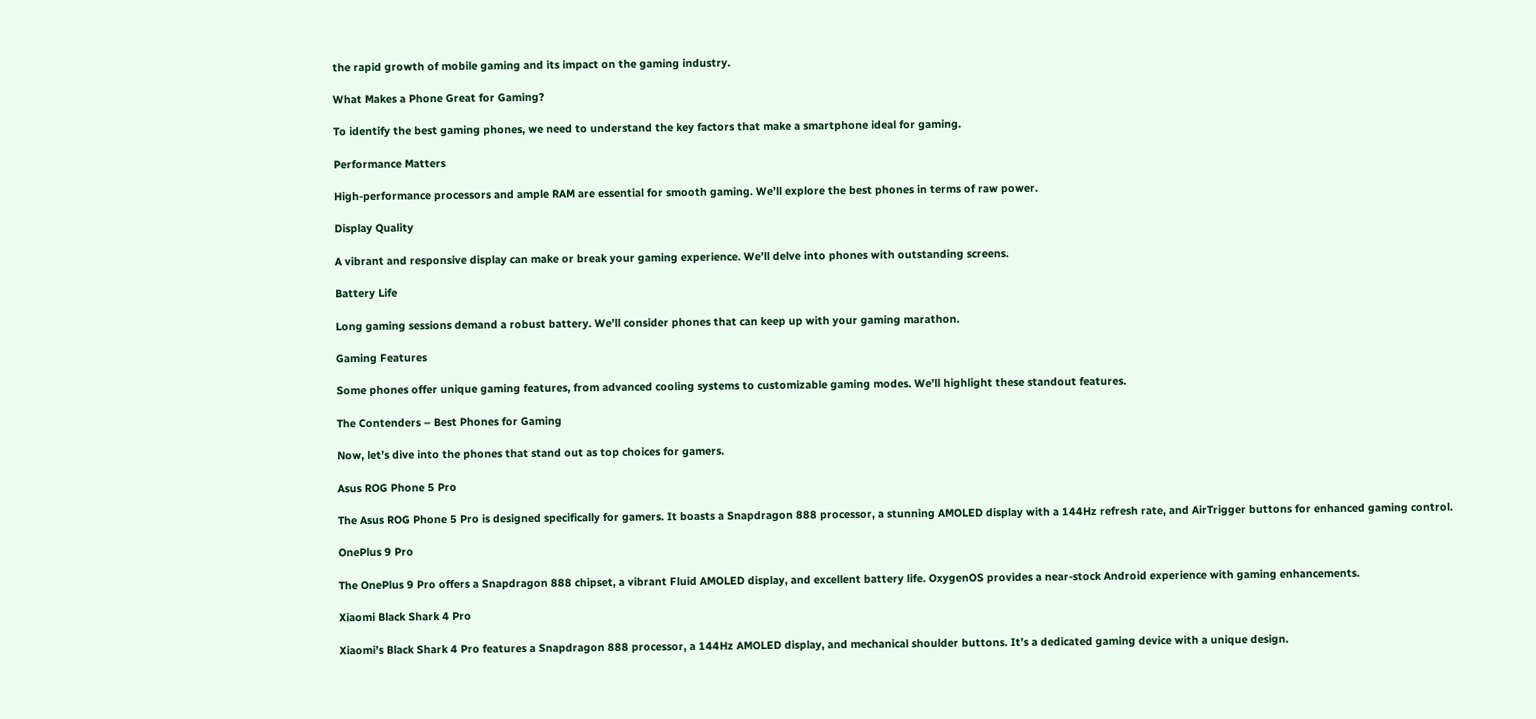the rapid growth of mobile gaming and its impact on the gaming industry.

What Makes a Phone Great for Gaming?

To identify the best gaming phones, we need to understand the key factors that make a smartphone ideal for gaming.

Performance Matters

High-performance processors and ample RAM are essential for smooth gaming. We’ll explore the best phones in terms of raw power.

Display Quality

A vibrant and responsive display can make or break your gaming experience. We’ll delve into phones with outstanding screens.

Battery Life

Long gaming sessions demand a robust battery. We’ll consider phones that can keep up with your gaming marathon.

Gaming Features

Some phones offer unique gaming features, from advanced cooling systems to customizable gaming modes. We’ll highlight these standout features.

The Contenders – Best Phones for Gaming

Now, let’s dive into the phones that stand out as top choices for gamers.

Asus ROG Phone 5 Pro

The Asus ROG Phone 5 Pro is designed specifically for gamers. It boasts a Snapdragon 888 processor, a stunning AMOLED display with a 144Hz refresh rate, and AirTrigger buttons for enhanced gaming control.

OnePlus 9 Pro

The OnePlus 9 Pro offers a Snapdragon 888 chipset, a vibrant Fluid AMOLED display, and excellent battery life. OxygenOS provides a near-stock Android experience with gaming enhancements.

Xiaomi Black Shark 4 Pro

Xiaomi’s Black Shark 4 Pro features a Snapdragon 888 processor, a 144Hz AMOLED display, and mechanical shoulder buttons. It’s a dedicated gaming device with a unique design.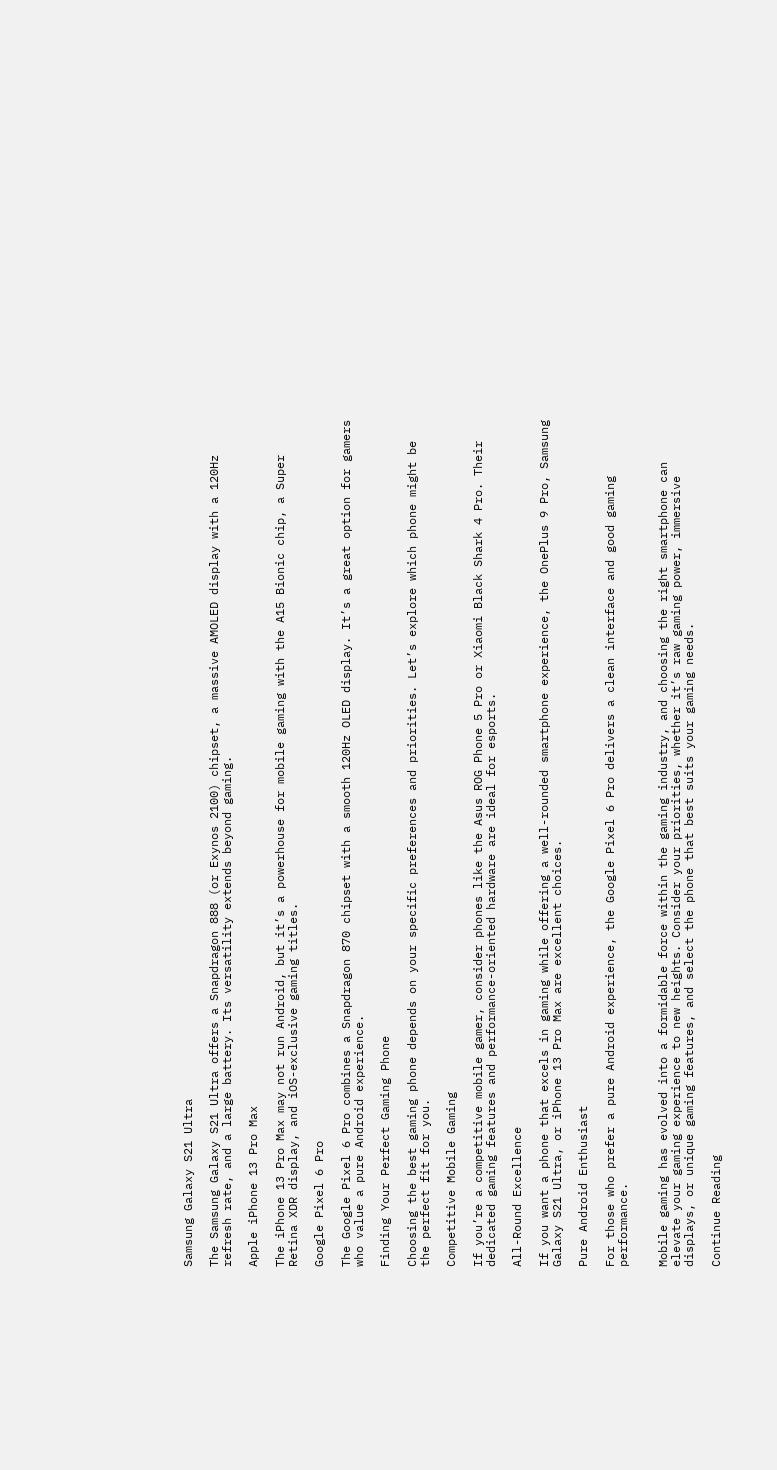Samsung Galaxy S21 Ultra

The Samsung Galaxy S21 Ultra offers a Snapdragon 888 (or Exynos 2100) chipset, a massive AMOLED display with a 120Hz refresh rate, and a large battery. Its versatility extends beyond gaming.

Apple iPhone 13 Pro Max

The iPhone 13 Pro Max may not run Android, but it’s a powerhouse for mobile gaming with the A15 Bionic chip, a Super Retina XDR display, and iOS-exclusive gaming titles.

Google Pixel 6 Pro

The Google Pixel 6 Pro combines a Snapdragon 870 chipset with a smooth 120Hz OLED display. It’s a great option for gamers who value a pure Android experience.

Finding Your Perfect Gaming Phone

Choosing the best gaming phone depends on your specific preferences and priorities. Let’s explore which phone might be the perfect fit for you.

Competitive Mobile Gaming

If you’re a competitive mobile gamer, consider phones like the Asus ROG Phone 5 Pro or Xiaomi Black Shark 4 Pro. Their dedicated gaming features and performance-oriented hardware are ideal for esports.

All-Round Excellence

If you want a phone that excels in gaming while offering a well-rounded smartphone experience, the OnePlus 9 Pro, Samsung Galaxy S21 Ultra, or iPhone 13 Pro Max are excellent choices.

Pure Android Enthusiast

For those who prefer a pure Android experience, the Google Pixel 6 Pro delivers a clean interface and good gaming performance.


Mobile gaming has evolved into a formidable force within the gaming industry, and choosing the right smartphone can elevate your gaming experience to new heights. Consider your priorities, whether it’s raw gaming power, immersive displays, or unique gaming features, and select the phone that best suits your gaming needs.

Continue Reading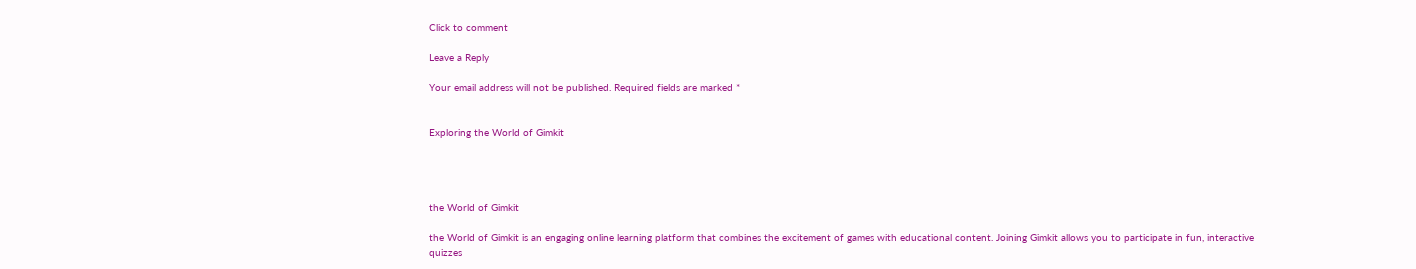Click to comment

Leave a Reply

Your email address will not be published. Required fields are marked *


Exploring the World of Gimkit




the World of Gimkit

the World of Gimkit is an engaging online learning platform that combines the excitement of games with educational content. Joining Gimkit allows you to participate in fun, interactive quizzes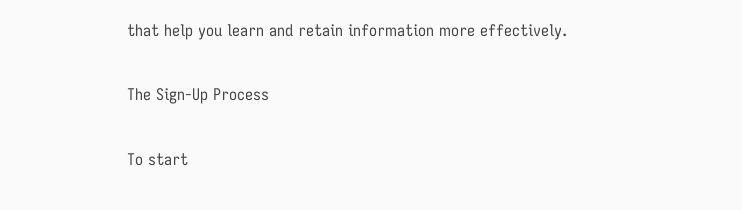that help you learn and retain information more effectively.

The Sign-Up Process

To start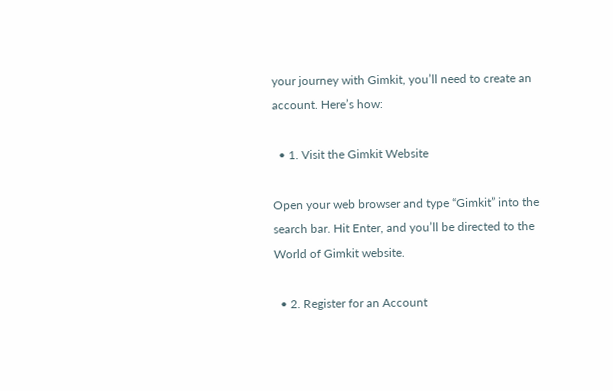your journey with Gimkit, you’ll need to create an account. Here’s how:

  • 1. Visit the Gimkit Website

Open your web browser and type “Gimkit” into the search bar. Hit Enter, and you’ll be directed to the World of Gimkit website.

  • 2. Register for an Account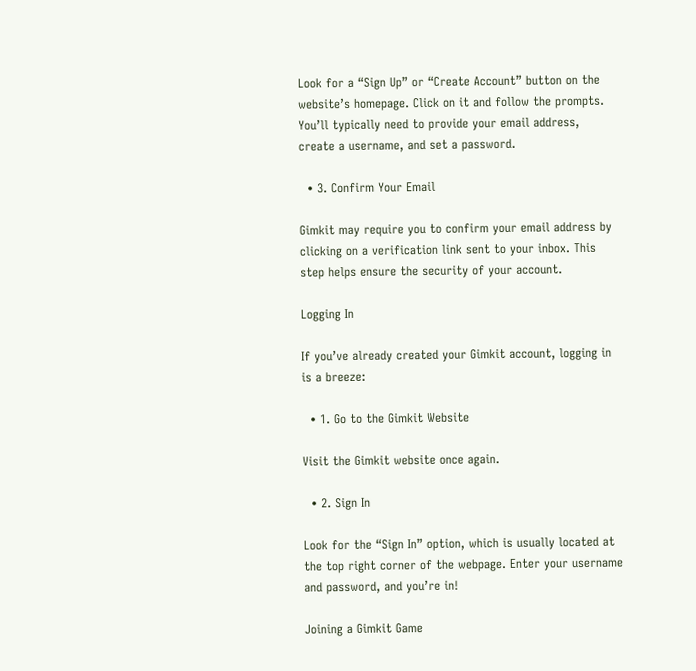Look for a “Sign Up” or “Create Account” button on the website’s homepage. Click on it and follow the prompts. You’ll typically need to provide your email address, create a username, and set a password.

  • 3. Confirm Your Email

Gimkit may require you to confirm your email address by clicking on a verification link sent to your inbox. This step helps ensure the security of your account.

Logging In

If you’ve already created your Gimkit account, logging in is a breeze:

  • 1. Go to the Gimkit Website

Visit the Gimkit website once again.

  • 2. Sign In

Look for the “Sign In” option, which is usually located at the top right corner of the webpage. Enter your username and password, and you’re in!

Joining a Gimkit Game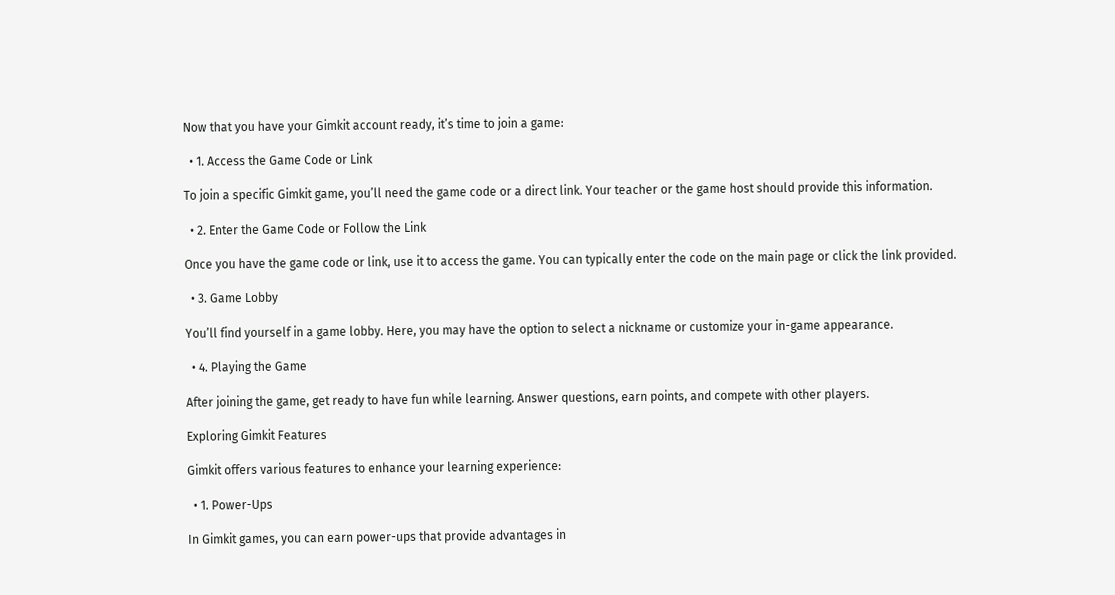Now that you have your Gimkit account ready, it’s time to join a game:

  • 1. Access the Game Code or Link

To join a specific Gimkit game, you’ll need the game code or a direct link. Your teacher or the game host should provide this information.

  • 2. Enter the Game Code or Follow the Link

Once you have the game code or link, use it to access the game. You can typically enter the code on the main page or click the link provided.

  • 3. Game Lobby

You’ll find yourself in a game lobby. Here, you may have the option to select a nickname or customize your in-game appearance.

  • 4. Playing the Game

After joining the game, get ready to have fun while learning. Answer questions, earn points, and compete with other players.

Exploring Gimkit Features

Gimkit offers various features to enhance your learning experience:

  • 1. Power-Ups

In Gimkit games, you can earn power-ups that provide advantages in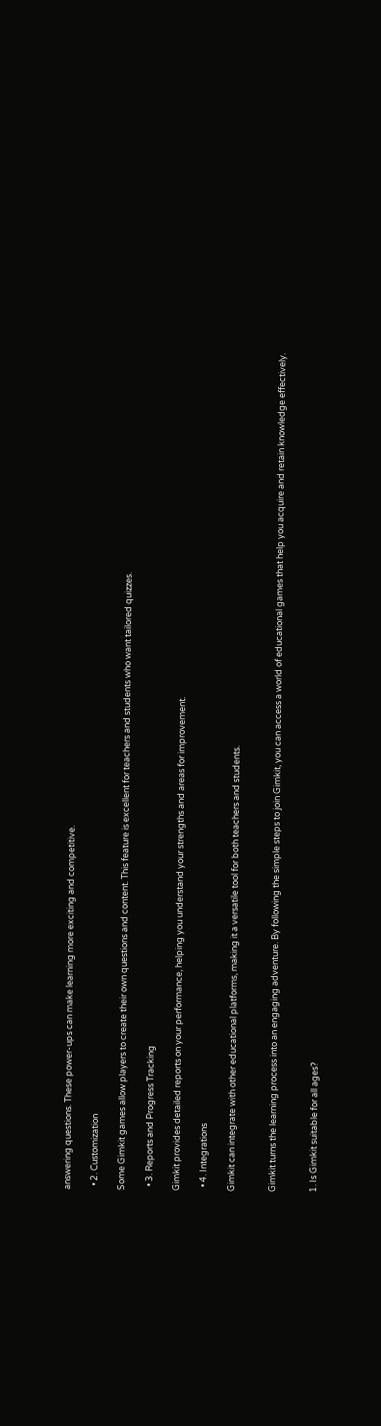answering questions. These power-ups can make learning more exciting and competitive.

  • 2. Customization

Some Gimkit games allow players to create their own questions and content. This feature is excellent for teachers and students who want tailored quizzes.

  • 3. Reports and Progress Tracking

Gimkit provides detailed reports on your performance, helping you understand your strengths and areas for improvement.

  • 4. Integrations

Gimkit can integrate with other educational platforms, making it a versatile tool for both teachers and students.


Gimkit turns the learning process into an engaging adventure. By following the simple steps to join Gimkit, you can access a world of educational games that help you acquire and retain knowledge effectively.


1. Is Gimkit suitable for all ages?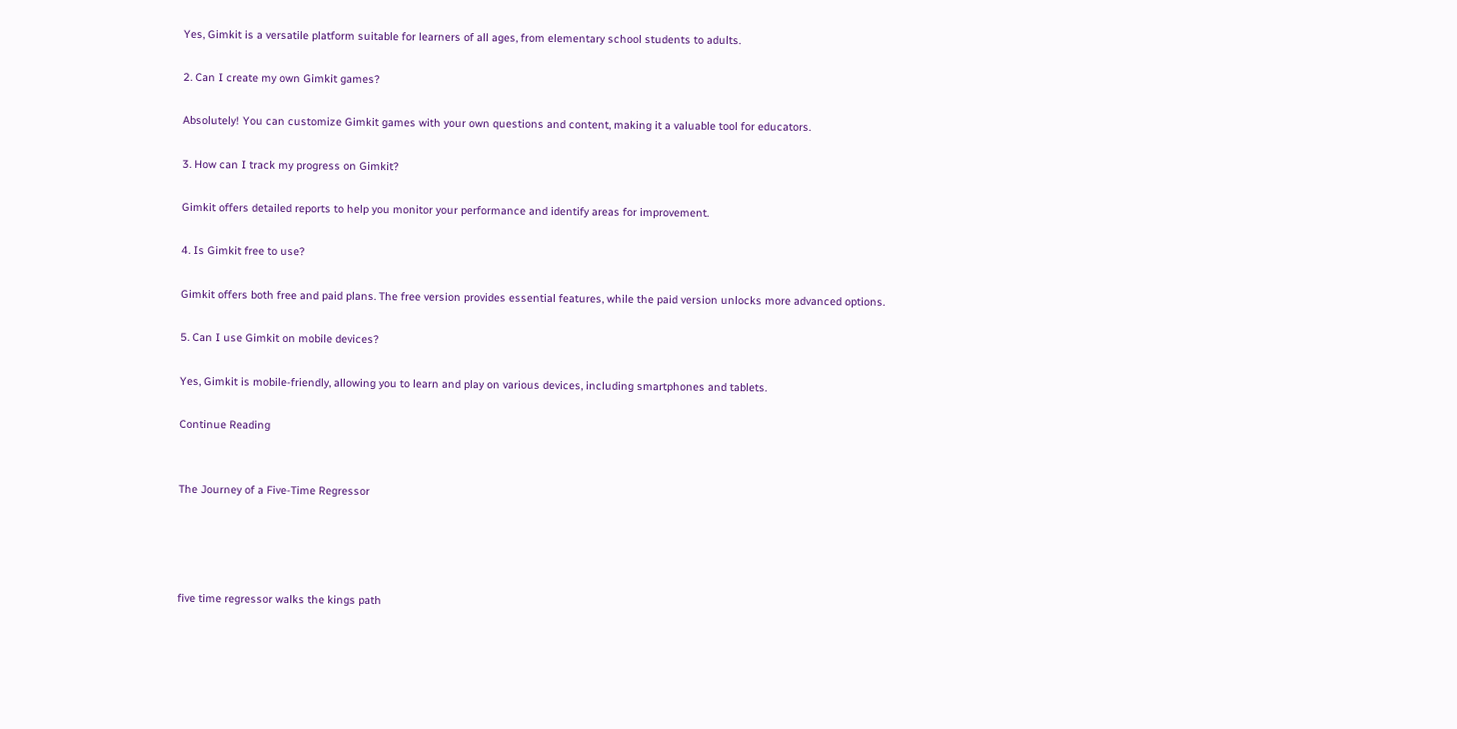Yes, Gimkit is a versatile platform suitable for learners of all ages, from elementary school students to adults.

2. Can I create my own Gimkit games?

Absolutely! You can customize Gimkit games with your own questions and content, making it a valuable tool for educators.

3. How can I track my progress on Gimkit?

Gimkit offers detailed reports to help you monitor your performance and identify areas for improvement.

4. Is Gimkit free to use?

Gimkit offers both free and paid plans. The free version provides essential features, while the paid version unlocks more advanced options.

5. Can I use Gimkit on mobile devices?

Yes, Gimkit is mobile-friendly, allowing you to learn and play on various devices, including smartphones and tablets.

Continue Reading


The Journey of a Five-Time Regressor




five time regressor walks the kings path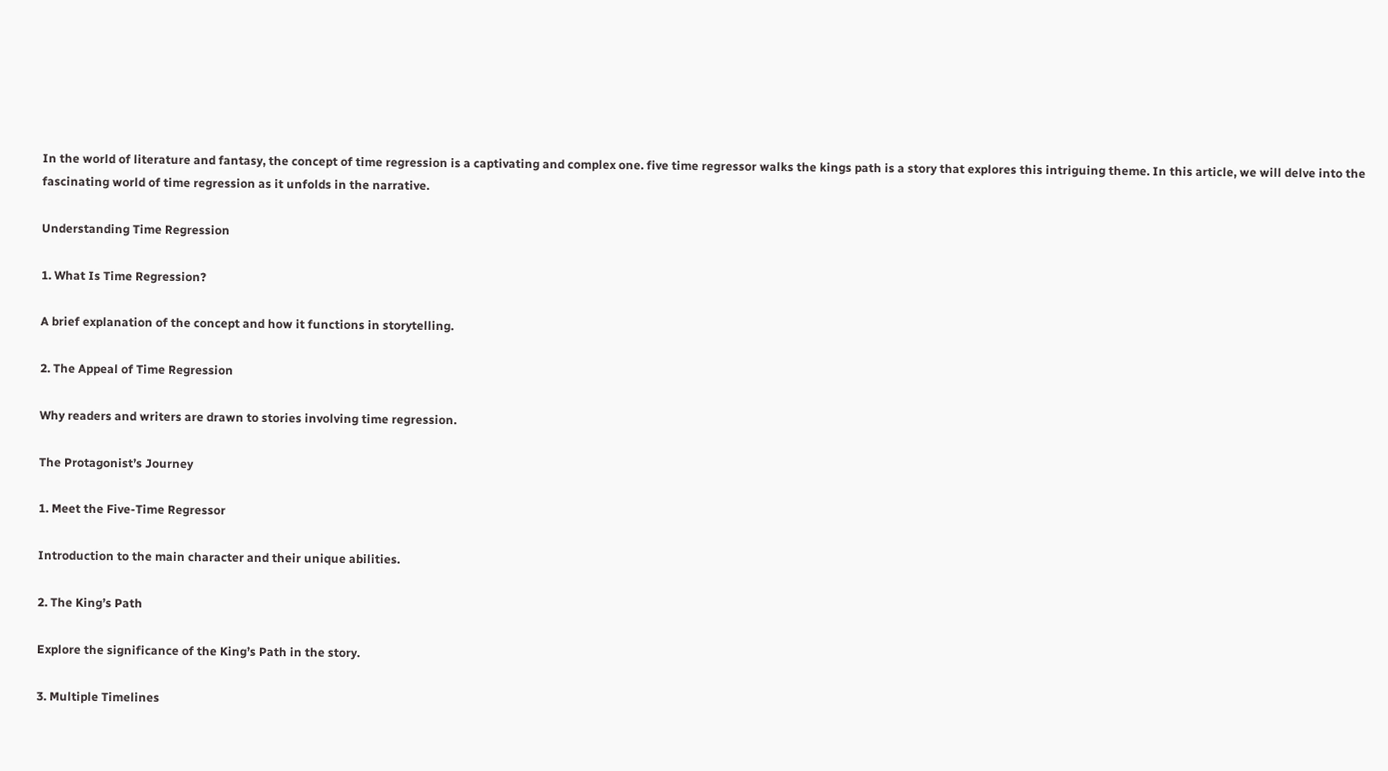In the world of literature and fantasy, the concept of time regression is a captivating and complex one. five time regressor walks the kings path is a story that explores this intriguing theme. In this article, we will delve into the fascinating world of time regression as it unfolds in the narrative.

Understanding Time Regression

1. What Is Time Regression?

A brief explanation of the concept and how it functions in storytelling.

2. The Appeal of Time Regression

Why readers and writers are drawn to stories involving time regression.

The Protagonist’s Journey

1. Meet the Five-Time Regressor

Introduction to the main character and their unique abilities.

2. The King’s Path

Explore the significance of the King’s Path in the story.

3. Multiple Timelines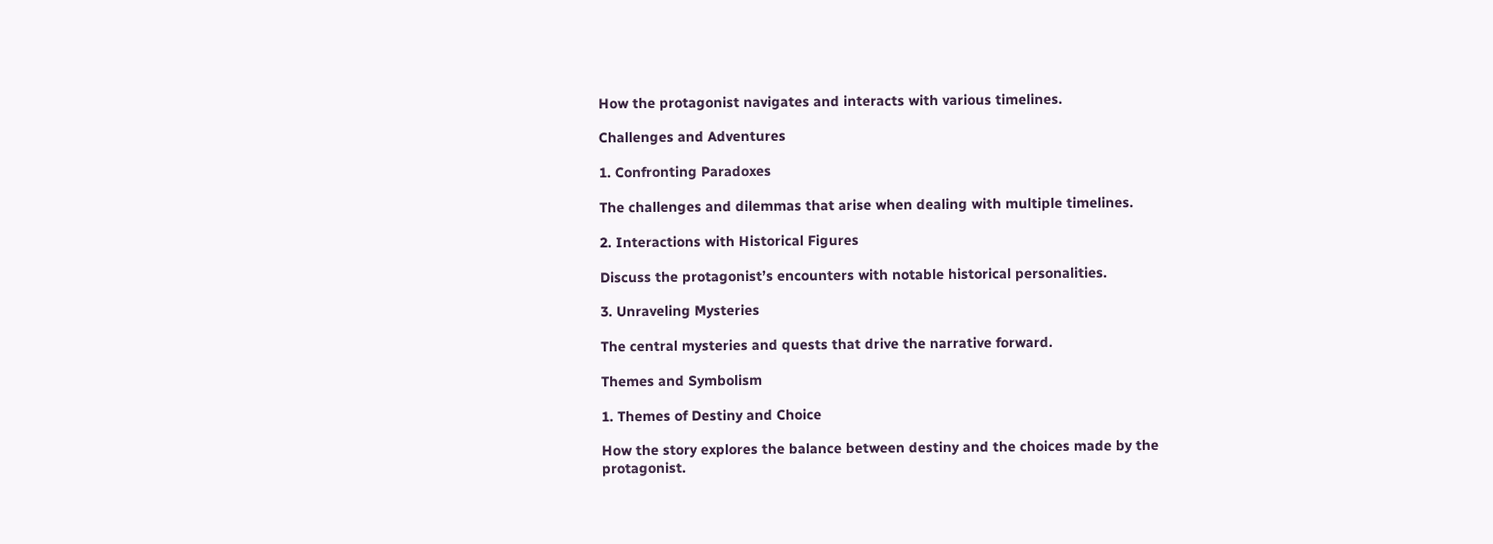How the protagonist navigates and interacts with various timelines.

Challenges and Adventures

1. Confronting Paradoxes

The challenges and dilemmas that arise when dealing with multiple timelines.

2. Interactions with Historical Figures

Discuss the protagonist’s encounters with notable historical personalities.

3. Unraveling Mysteries

The central mysteries and quests that drive the narrative forward.

Themes and Symbolism

1. Themes of Destiny and Choice

How the story explores the balance between destiny and the choices made by the protagonist.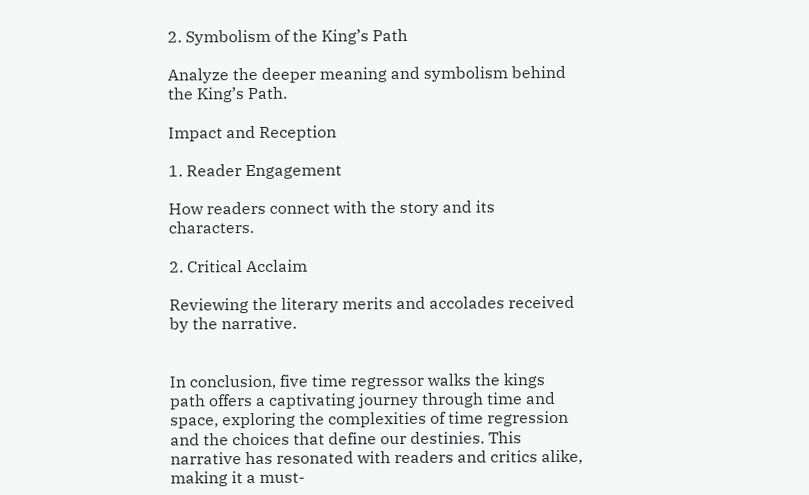2. Symbolism of the King’s Path

Analyze the deeper meaning and symbolism behind the King’s Path.

Impact and Reception

1. Reader Engagement

How readers connect with the story and its characters.

2. Critical Acclaim

Reviewing the literary merits and accolades received by the narrative.


In conclusion, five time regressor walks the kings path offers a captivating journey through time and space, exploring the complexities of time regression and the choices that define our destinies. This narrative has resonated with readers and critics alike, making it a must-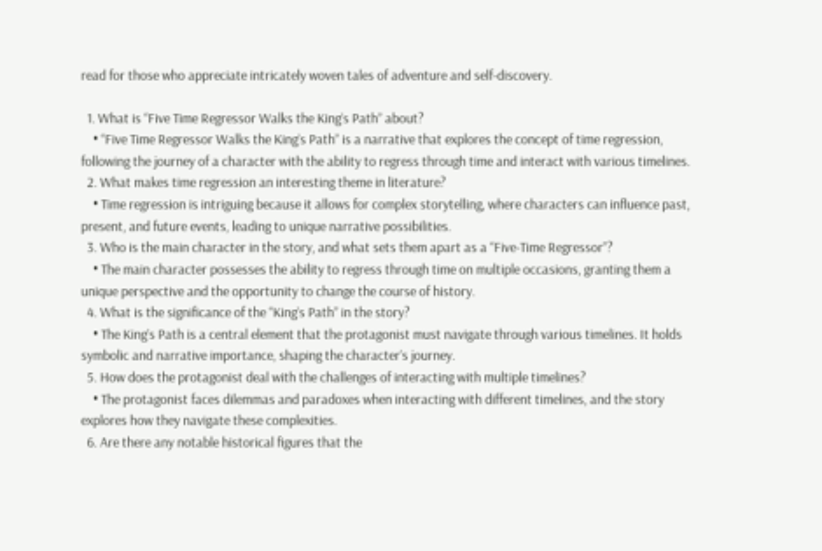read for those who appreciate intricately woven tales of adventure and self-discovery.

  1. What is “Five Time Regressor Walks the King’s Path” about?
    • “Five Time Regressor Walks the King’s Path” is a narrative that explores the concept of time regression, following the journey of a character with the ability to regress through time and interact with various timelines.
  2. What makes time regression an interesting theme in literature?
    • Time regression is intriguing because it allows for complex storytelling, where characters can influence past, present, and future events, leading to unique narrative possibilities.
  3. Who is the main character in the story, and what sets them apart as a “Five-Time Regressor”?
    • The main character possesses the ability to regress through time on multiple occasions, granting them a unique perspective and the opportunity to change the course of history.
  4. What is the significance of the “King’s Path” in the story?
    • The King’s Path is a central element that the protagonist must navigate through various timelines. It holds symbolic and narrative importance, shaping the character’s journey.
  5. How does the protagonist deal with the challenges of interacting with multiple timelines?
    • The protagonist faces dilemmas and paradoxes when interacting with different timelines, and the story explores how they navigate these complexities.
  6. Are there any notable historical figures that the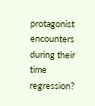protagonist encounters during their time regression?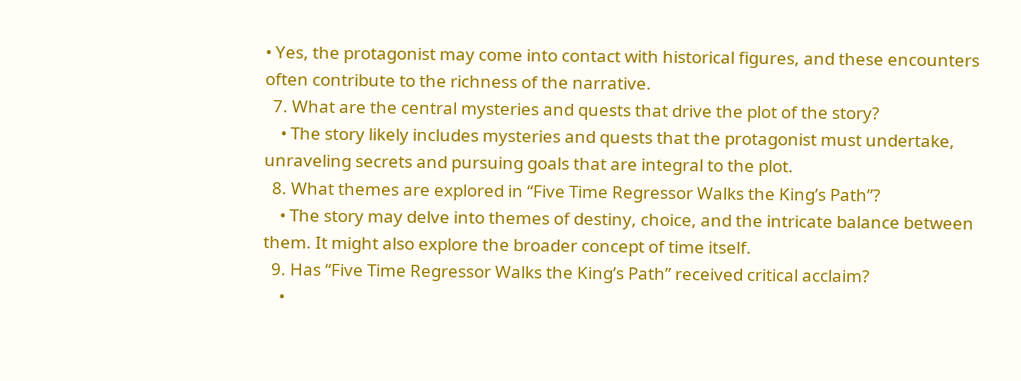• Yes, the protagonist may come into contact with historical figures, and these encounters often contribute to the richness of the narrative.
  7. What are the central mysteries and quests that drive the plot of the story?
    • The story likely includes mysteries and quests that the protagonist must undertake, unraveling secrets and pursuing goals that are integral to the plot.
  8. What themes are explored in “Five Time Regressor Walks the King’s Path”?
    • The story may delve into themes of destiny, choice, and the intricate balance between them. It might also explore the broader concept of time itself.
  9. Has “Five Time Regressor Walks the King’s Path” received critical acclaim?
    •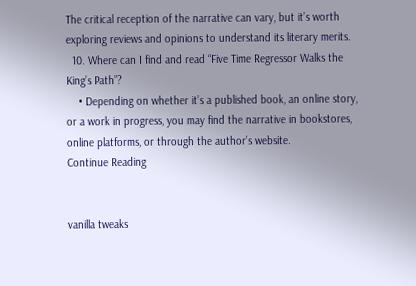The critical reception of the narrative can vary, but it’s worth exploring reviews and opinions to understand its literary merits.
  10. Where can I find and read “Five Time Regressor Walks the King’s Path”?
    • Depending on whether it’s a published book, an online story, or a work in progress, you may find the narrative in bookstores, online platforms, or through the author’s website.
Continue Reading


vanilla tweaks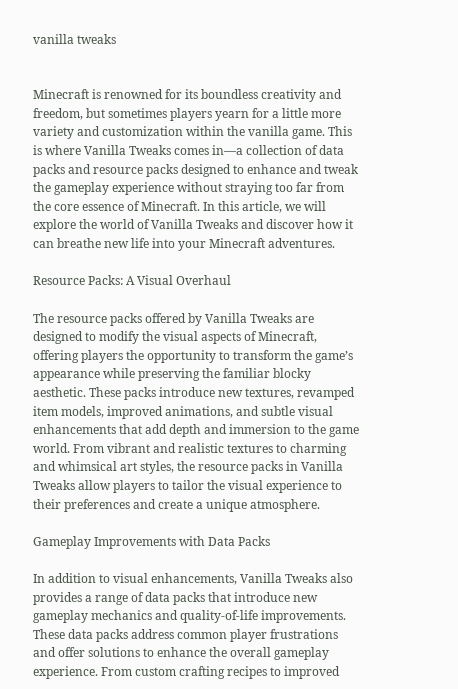vanilla tweaks


Minecraft is renowned for its boundless creativity and freedom, but sometimes players yearn for a little more variety and customization within the vanilla game. This is where Vanilla Tweaks comes in—a collection of data packs and resource packs designed to enhance and tweak the gameplay experience without straying too far from the core essence of Minecraft. In this article, we will explore the world of Vanilla Tweaks and discover how it can breathe new life into your Minecraft adventures.

Resource Packs: A Visual Overhaul

The resource packs offered by Vanilla Tweaks are designed to modify the visual aspects of Minecraft, offering players the opportunity to transform the game’s appearance while preserving the familiar blocky aesthetic. These packs introduce new textures, revamped item models, improved animations, and subtle visual enhancements that add depth and immersion to the game world. From vibrant and realistic textures to charming and whimsical art styles, the resource packs in Vanilla Tweaks allow players to tailor the visual experience to their preferences and create a unique atmosphere.

Gameplay Improvements with Data Packs

In addition to visual enhancements, Vanilla Tweaks also provides a range of data packs that introduce new gameplay mechanics and quality-of-life improvements. These data packs address common player frustrations and offer solutions to enhance the overall gameplay experience. From custom crafting recipes to improved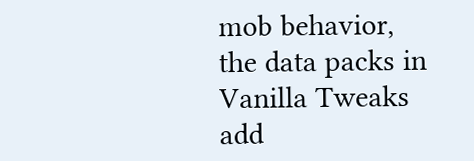mob behavior, the data packs in Vanilla Tweaks add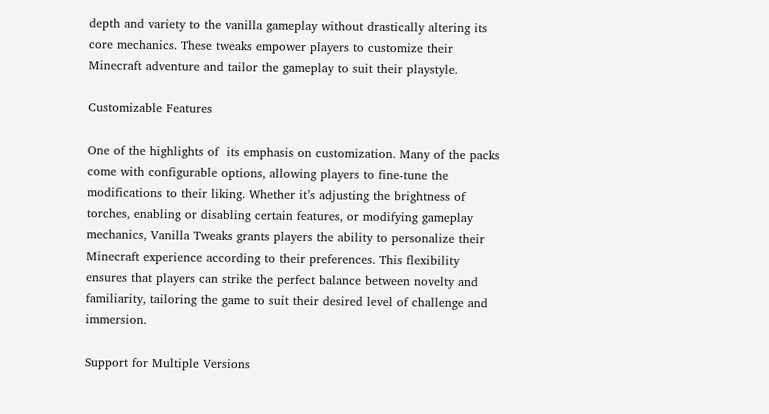depth and variety to the vanilla gameplay without drastically altering its core mechanics. These tweaks empower players to customize their Minecraft adventure and tailor the gameplay to suit their playstyle.

Customizable Features

One of the highlights of  its emphasis on customization. Many of the packs come with configurable options, allowing players to fine-tune the modifications to their liking. Whether it’s adjusting the brightness of torches, enabling or disabling certain features, or modifying gameplay mechanics, Vanilla Tweaks grants players the ability to personalize their Minecraft experience according to their preferences. This flexibility ensures that players can strike the perfect balance between novelty and familiarity, tailoring the game to suit their desired level of challenge and immersion.

Support for Multiple Versions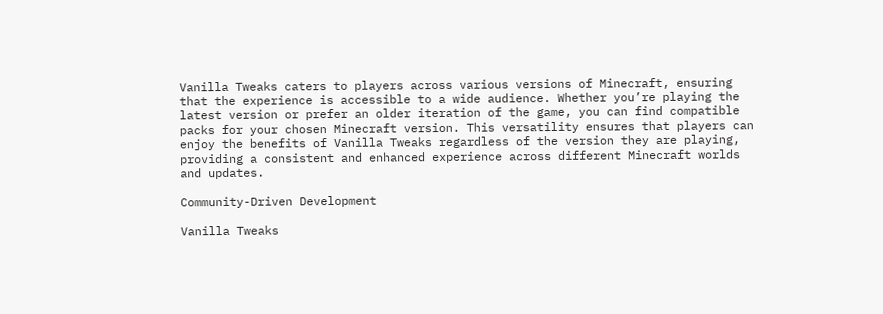Vanilla Tweaks caters to players across various versions of Minecraft, ensuring that the experience is accessible to a wide audience. Whether you’re playing the latest version or prefer an older iteration of the game, you can find compatible packs for your chosen Minecraft version. This versatility ensures that players can enjoy the benefits of Vanilla Tweaks regardless of the version they are playing, providing a consistent and enhanced experience across different Minecraft worlds and updates.

Community-Driven Development

Vanilla Tweaks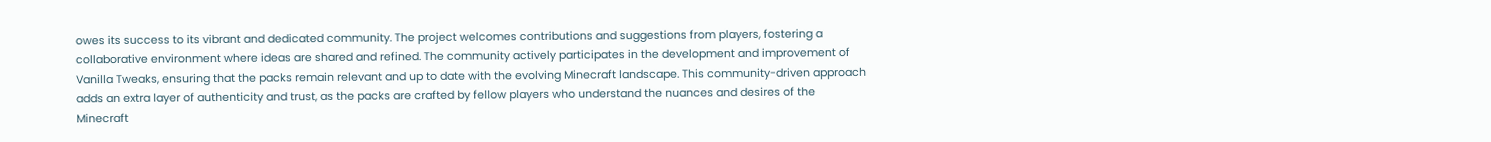owes its success to its vibrant and dedicated community. The project welcomes contributions and suggestions from players, fostering a collaborative environment where ideas are shared and refined. The community actively participates in the development and improvement of Vanilla Tweaks, ensuring that the packs remain relevant and up to date with the evolving Minecraft landscape. This community-driven approach adds an extra layer of authenticity and trust, as the packs are crafted by fellow players who understand the nuances and desires of the Minecraft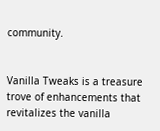community.


Vanilla Tweaks is a treasure trove of enhancements that revitalizes the vanilla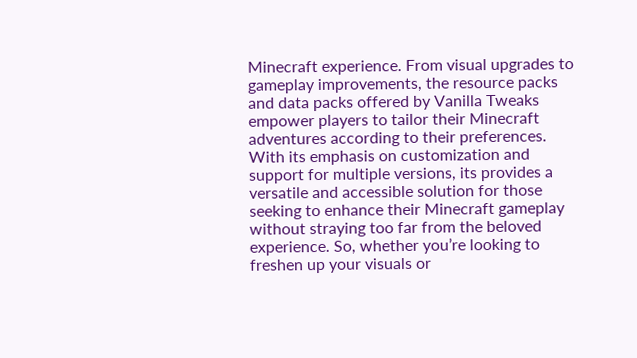Minecraft experience. From visual upgrades to gameplay improvements, the resource packs and data packs offered by Vanilla Tweaks empower players to tailor their Minecraft adventures according to their preferences. With its emphasis on customization and support for multiple versions, its provides a versatile and accessible solution for those seeking to enhance their Minecraft gameplay without straying too far from the beloved experience. So, whether you’re looking to freshen up your visuals or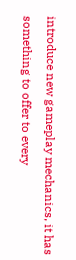introduce new gameplay mechanics, it has something to offer to every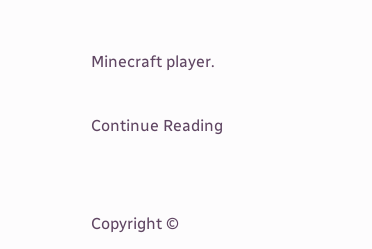Minecraft player.

Continue Reading


Copyright ©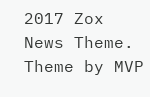2017 Zox News Theme. Theme by MVP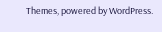Themes, powered by WordPress.